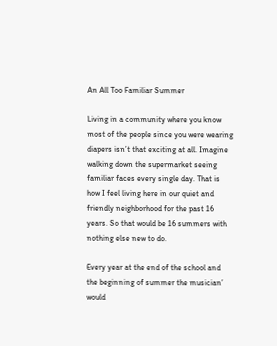An All Too Familiar Summer

Living in a community where you know most of the people since you were wearing diapers isn’t that exciting at all. Imagine walking down the supermarket seeing familiar faces every single day. That is how I feel living here in our quiet and friendly neighborhood for the past 16 years. So that would be 16 summers with nothing else new to do.

Every year at the end of the school and the beginning of summer the musician’ would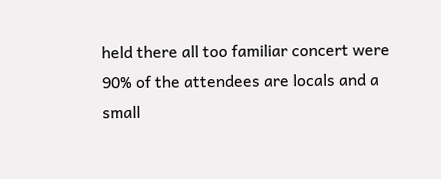held there all too familiar concert were 90% of the attendees are locals and a small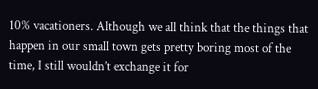10% vacationers. Although we all think that the things that happen in our small town gets pretty boring most of the time, I still wouldn’t exchange it for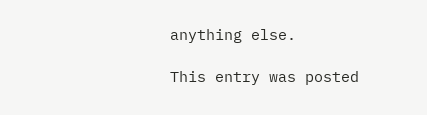anything else.

This entry was posted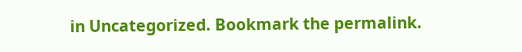in Uncategorized. Bookmark the permalink.